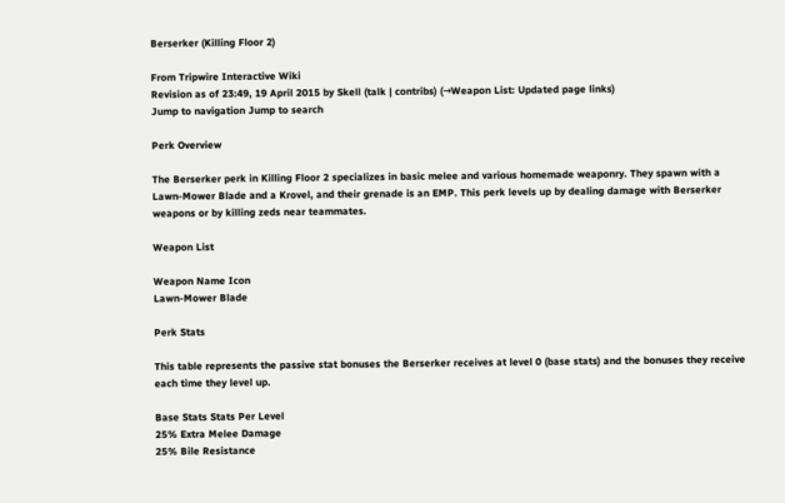Berserker (Killing Floor 2)

From Tripwire Interactive Wiki
Revision as of 23:49, 19 April 2015 by Skell (talk | contribs) (→Weapon List: Updated page links)
Jump to navigation Jump to search

Perk Overview

The Berserker perk in Killing Floor 2 specializes in basic melee and various homemade weaponry. They spawn with a Lawn-Mower Blade and a Krovel, and their grenade is an EMP. This perk levels up by dealing damage with Berserker weapons or by killing zeds near teammates.

Weapon List

Weapon Name Icon
Lawn-Mower Blade

Perk Stats

This table represents the passive stat bonuses the Berserker receives at level 0 (base stats) and the bonuses they receive each time they level up.

Base Stats Stats Per Level
25% Extra Melee Damage
25% Bile Resistance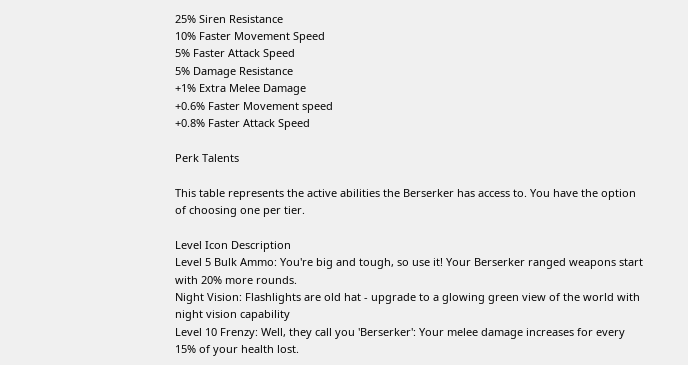25% Siren Resistance
10% Faster Movement Speed
5% Faster Attack Speed
5% Damage Resistance
+1% Extra Melee Damage
+0.6% Faster Movement speed
+0.8% Faster Attack Speed

Perk Talents

This table represents the active abilities the Berserker has access to. You have the option of choosing one per tier.

Level Icon Description
Level 5 Bulk Ammo: You're big and tough, so use it! Your Berserker ranged weapons start with 20% more rounds.
Night Vision: Flashlights are old hat - upgrade to a glowing green view of the world with night vision capability
Level 10 Frenzy: Well, they call you 'Berserker': Your melee damage increases for every 15% of your health lost.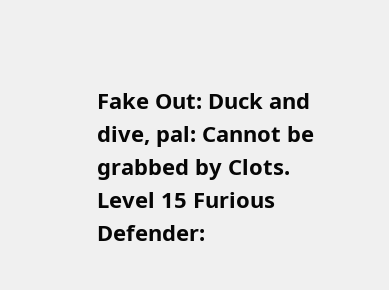Fake Out: Duck and dive, pal: Cannot be grabbed by Clots.
Level 15 Furious Defender: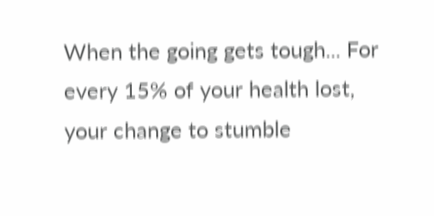When the going gets tough... For every 15% of your health lost, your change to stumble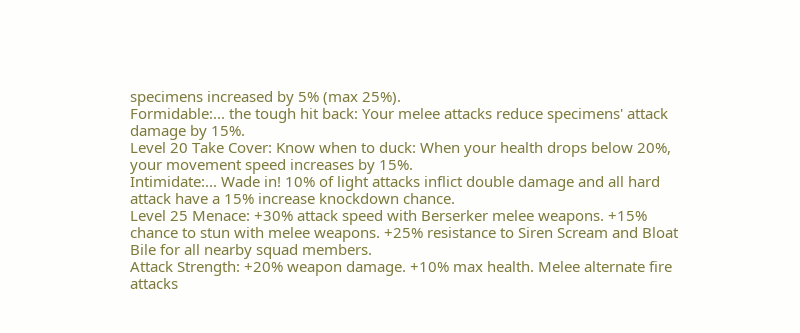specimens increased by 5% (max 25%).
Formidable:... the tough hit back: Your melee attacks reduce specimens' attack damage by 15%.
Level 20 Take Cover: Know when to duck: When your health drops below 20%, your movement speed increases by 15%.
Intimidate:... Wade in! 10% of light attacks inflict double damage and all hard attack have a 15% increase knockdown chance.
Level 25 Menace: +30% attack speed with Berserker melee weapons. +15% chance to stun with melee weapons. +25% resistance to Siren Scream and Bloat Bile for all nearby squad members.
Attack Strength: +20% weapon damage. +10% max health. Melee alternate fire attacks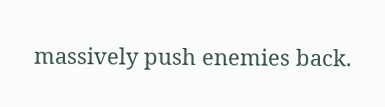massively push enemies back.